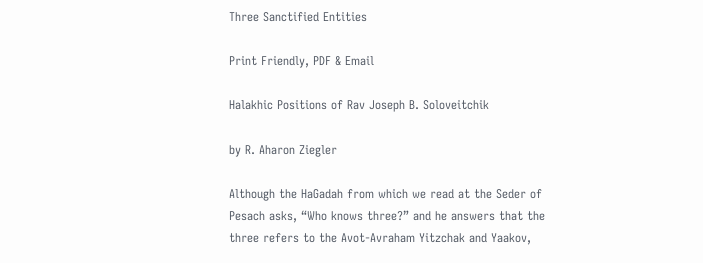Three Sanctified Entities

Print Friendly, PDF & Email

Halakhic Positions of Rav Joseph B. Soloveitchik

by R. Aharon Ziegler

Although the HaGadah from which we read at the Seder of Pesach asks, “Who knows three?” and he answers that the three refers to the Avot-Avraham Yitzchak and Yaakov,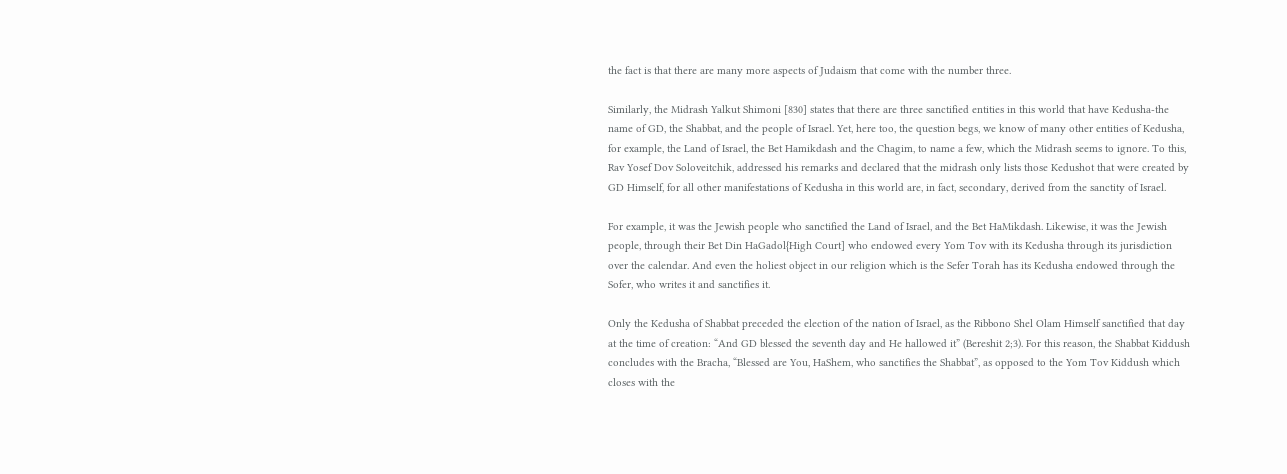the fact is that there are many more aspects of Judaism that come with the number three.

Similarly, the Midrash Yalkut Shimoni [830] states that there are three sanctified entities in this world that have Kedusha-the name of GD, the Shabbat, and the people of Israel. Yet, here too, the question begs, we know of many other entities of Kedusha, for example, the Land of Israel, the Bet Hamikdash and the Chagim, to name a few, which the Midrash seems to ignore. To this, Rav Yosef Dov Soloveitchik, addressed his remarks and declared that the midrash only lists those Kedushot that were created by GD Himself, for all other manifestations of Kedusha in this world are, in fact, secondary, derived from the sanctity of Israel.

For example, it was the Jewish people who sanctified the Land of Israel, and the Bet HaMikdash. Likewise, it was the Jewish people, through their Bet Din HaGadol{High Court] who endowed every Yom Tov with its Kedusha through its jurisdiction over the calendar. And even the holiest object in our religion which is the Sefer Torah has its Kedusha endowed through the Sofer, who writes it and sanctifies it.

Only the Kedusha of Shabbat preceded the election of the nation of Israel, as the Ribbono Shel Olam Himself sanctified that day at the time of creation: “And GD blessed the seventh day and He hallowed it” (Bereshit 2;3). For this reason, the Shabbat Kiddush concludes with the Bracha, “Blessed are You, HaShem, who sanctifies the Shabbat”, as opposed to the Yom Tov Kiddush which closes with the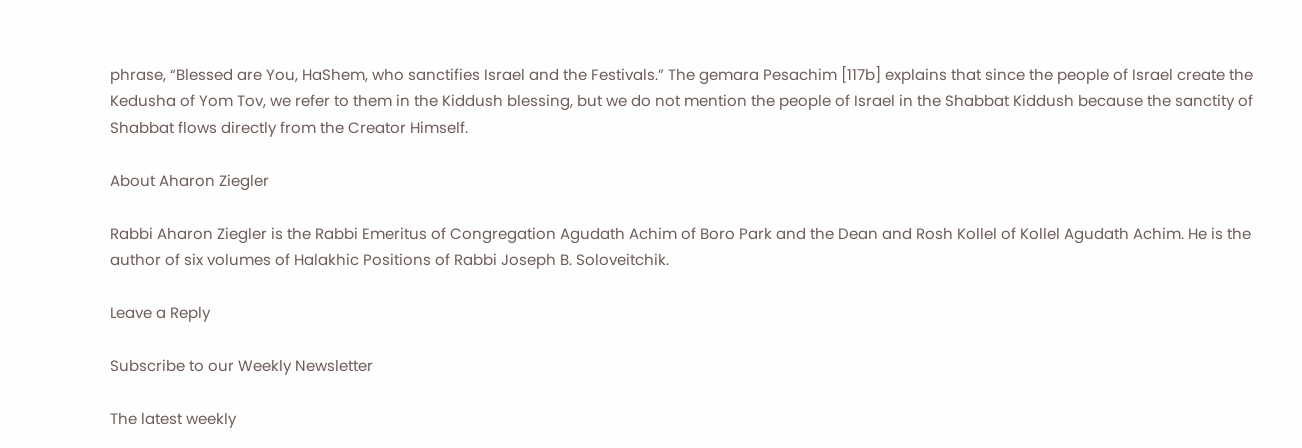phrase, “Blessed are You, HaShem, who sanctifies Israel and the Festivals.” The gemara Pesachim [117b] explains that since the people of Israel create the Kedusha of Yom Tov, we refer to them in the Kiddush blessing, but we do not mention the people of Israel in the Shabbat Kiddush because the sanctity of Shabbat flows directly from the Creator Himself.

About Aharon Ziegler

Rabbi Aharon Ziegler is the Rabbi Emeritus of Congregation Agudath Achim of Boro Park and the Dean and Rosh Kollel of Kollel Agudath Achim. He is the author of six volumes of Halakhic Positions of Rabbi Joseph B. Soloveitchik.

Leave a Reply

Subscribe to our Weekly Newsletter

The latest weekly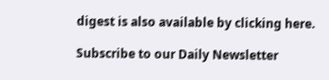digest is also available by clicking here.

Subscribe to our Daily Newsletter